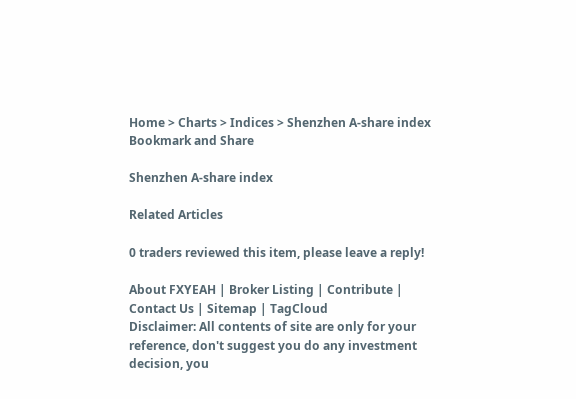Home > Charts > Indices > Shenzhen A-share index
Bookmark and Share

Shenzhen A-share index

Related Articles

0 traders reviewed this item, please leave a reply!

About FXYEAH | Broker Listing | Contribute | Contact Us | Sitemap | TagCloud
Disclaimer: All contents of site are only for your reference, don't suggest you do any investment decision, you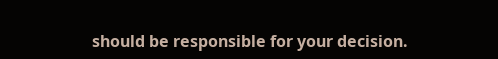should be responsible for your decision.